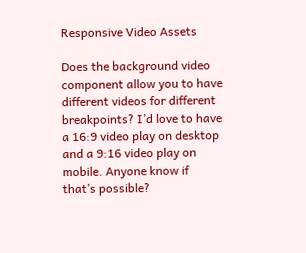Responsive Video Assets

Does the background video component allow you to have different videos for different breakpoints? I’d love to have a 16:9 video play on desktop and a 9:16 video play on mobile. Anyone know if that’s possible?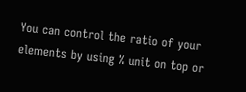You can control the ratio of your elements by using % unit on top or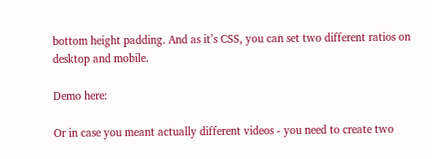bottom height padding. And as it’s CSS, you can set two different ratios on desktop and mobile.

Demo here:

Or in case you meant actually different videos - you need to create two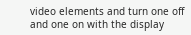video elements and turn one off and one on with the display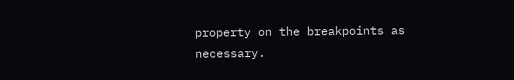property on the breakpoints as necessary.